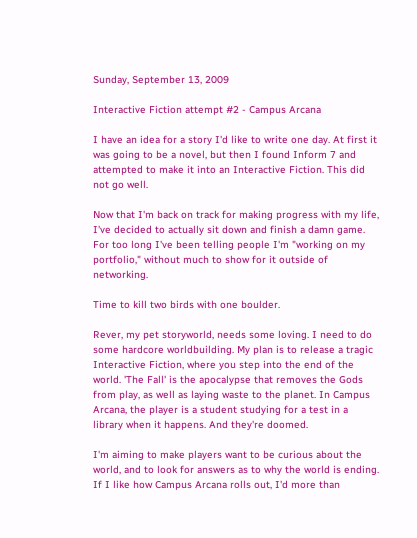Sunday, September 13, 2009

Interactive Fiction attempt #2 - Campus Arcana

I have an idea for a story I'd like to write one day. At first it was going to be a novel, but then I found Inform 7 and attempted to make it into an Interactive Fiction. This did not go well.

Now that I'm back on track for making progress with my life, I've decided to actually sit down and finish a damn game. For too long I've been telling people I'm "working on my portfolio," without much to show for it outside of networking.

Time to kill two birds with one boulder.

Rever, my pet storyworld, needs some loving. I need to do some hardcore worldbuilding. My plan is to release a tragic Interactive Fiction, where you step into the end of the world. 'The Fall' is the apocalypse that removes the Gods from play, as well as laying waste to the planet. In Campus Arcana, the player is a student studying for a test in a library when it happens. And they're doomed.

I'm aiming to make players want to be curious about the world, and to look for answers as to why the world is ending. If I like how Campus Arcana rolls out, I'd more than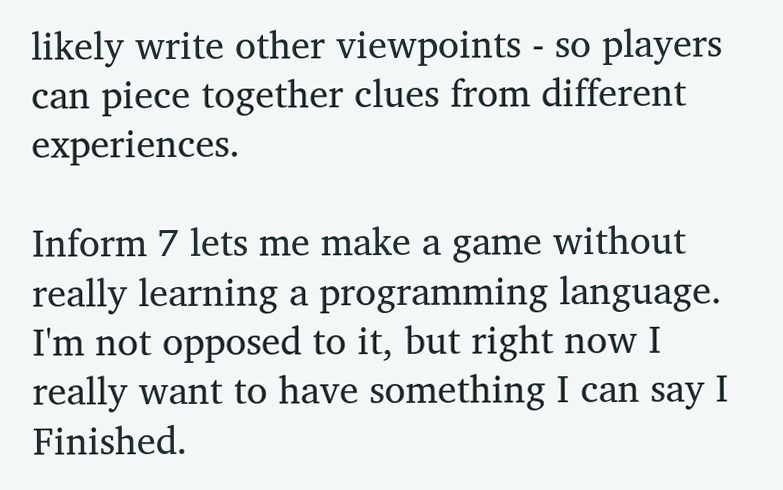likely write other viewpoints - so players can piece together clues from different experiences.

Inform 7 lets me make a game without really learning a programming language. I'm not opposed to it, but right now I really want to have something I can say I Finished.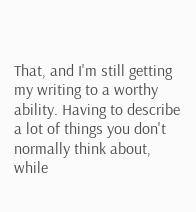That, and I'm still getting my writing to a worthy ability. Having to describe a lot of things you don't normally think about, while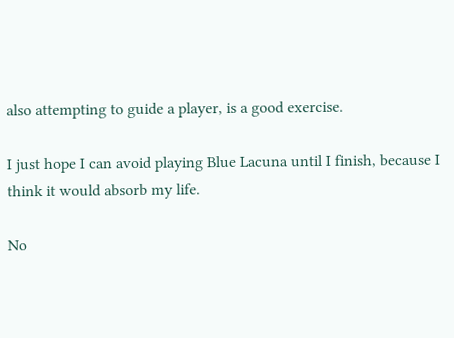also attempting to guide a player, is a good exercise.

I just hope I can avoid playing Blue Lacuna until I finish, because I think it would absorb my life.

No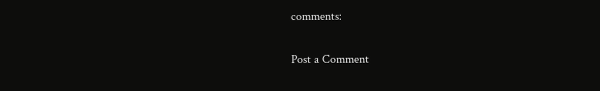comments:

Post a Comment